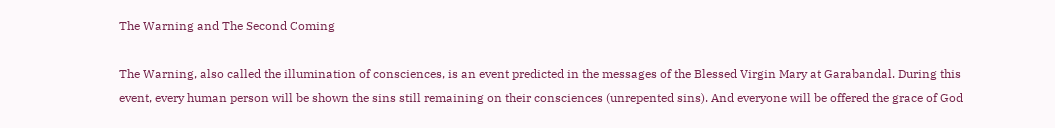The Warning and The Second Coming

The Warning, also called the illumination of consciences, is an event predicted in the messages of the Blessed Virgin Mary at Garabandal. During this event, every human person will be shown the sins still remaining on their consciences (unrepented sins). And everyone will be offered the grace of God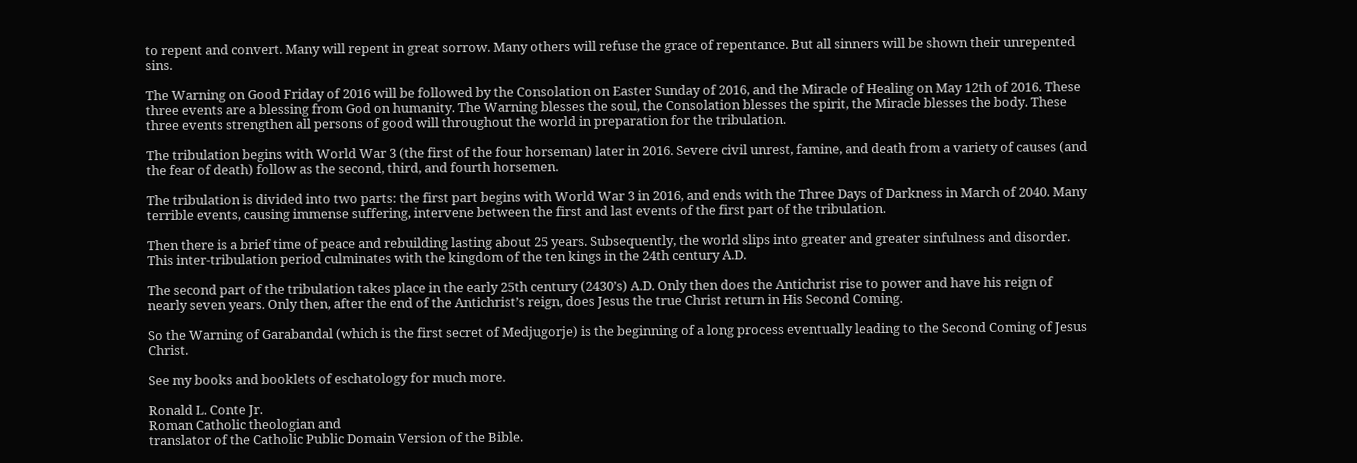to repent and convert. Many will repent in great sorrow. Many others will refuse the grace of repentance. But all sinners will be shown their unrepented sins.

The Warning on Good Friday of 2016 will be followed by the Consolation on Easter Sunday of 2016, and the Miracle of Healing on May 12th of 2016. These three events are a blessing from God on humanity. The Warning blesses the soul, the Consolation blesses the spirit, the Miracle blesses the body. These three events strengthen all persons of good will throughout the world in preparation for the tribulation.

The tribulation begins with World War 3 (the first of the four horseman) later in 2016. Severe civil unrest, famine, and death from a variety of causes (and the fear of death) follow as the second, third, and fourth horsemen.

The tribulation is divided into two parts: the first part begins with World War 3 in 2016, and ends with the Three Days of Darkness in March of 2040. Many terrible events, causing immense suffering, intervene between the first and last events of the first part of the tribulation.

Then there is a brief time of peace and rebuilding lasting about 25 years. Subsequently, the world slips into greater and greater sinfulness and disorder. This inter-tribulation period culminates with the kingdom of the ten kings in the 24th century A.D.

The second part of the tribulation takes place in the early 25th century (2430’s) A.D. Only then does the Antichrist rise to power and have his reign of nearly seven years. Only then, after the end of the Antichrist’s reign, does Jesus the true Christ return in His Second Coming.

So the Warning of Garabandal (which is the first secret of Medjugorje) is the beginning of a long process eventually leading to the Second Coming of Jesus Christ.

See my books and booklets of eschatology for much more.

Ronald L. Conte Jr.
Roman Catholic theologian and
translator of the Catholic Public Domain Version of the Bible.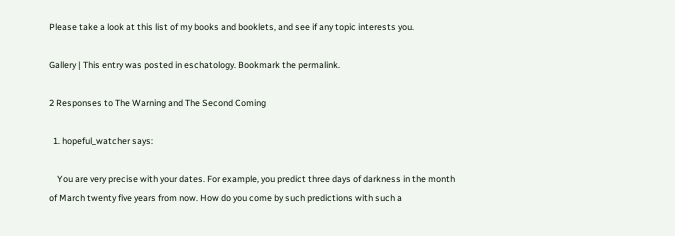Please take a look at this list of my books and booklets, and see if any topic interests you.

Gallery | This entry was posted in eschatology. Bookmark the permalink.

2 Responses to The Warning and The Second Coming

  1. hopeful_watcher says:

    You are very precise with your dates. For example, you predict three days of darkness in the month of March twenty five years from now. How do you come by such predictions with such a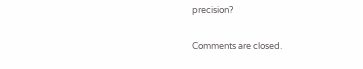precision?

Comments are closed.